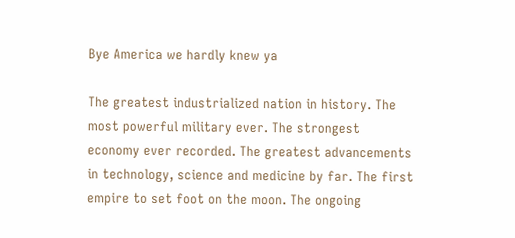Bye America we hardly knew ya

The greatest industrialized nation in history. The most powerful military ever. The strongest economy ever recorded. The greatest advancements in technology, science and medicine by far. The first empire to set foot on the moon. The ongoing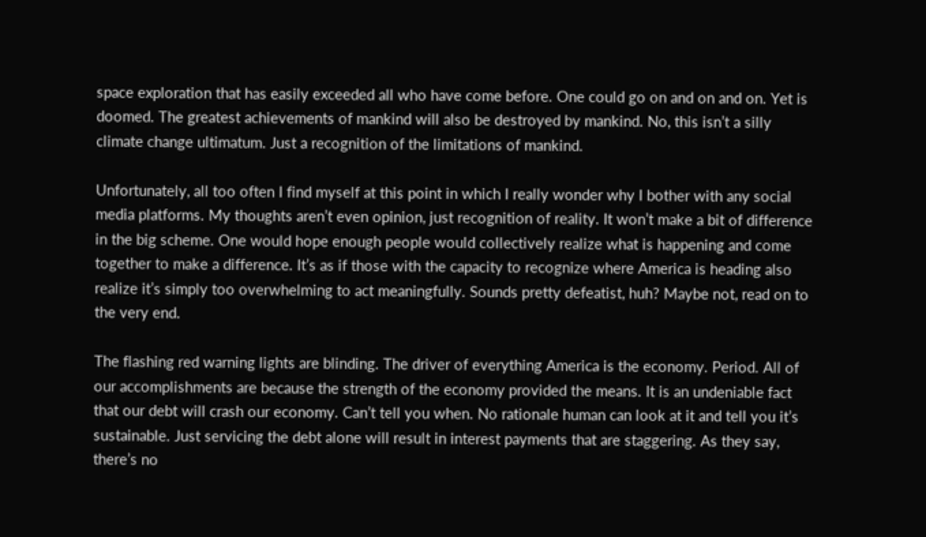space exploration that has easily exceeded all who have come before. One could go on and on and on. Yet is doomed. The greatest achievements of mankind will also be destroyed by mankind. No, this isn’t a silly climate change ultimatum. Just a recognition of the limitations of mankind.

Unfortunately, all too often I find myself at this point in which I really wonder why I bother with any social media platforms. My thoughts aren’t even opinion, just recognition of reality. It won’t make a bit of difference in the big scheme. One would hope enough people would collectively realize what is happening and come together to make a difference. It’s as if those with the capacity to recognize where America is heading also realize it’s simply too overwhelming to act meaningfully. Sounds pretty defeatist, huh? Maybe not, read on to the very end.

The flashing red warning lights are blinding. The driver of everything America is the economy. Period. All of our accomplishments are because the strength of the economy provided the means. It is an undeniable fact that our debt will crash our economy. Can’t tell you when. No rationale human can look at it and tell you it’s sustainable. Just servicing the debt alone will result in interest payments that are staggering. As they say, there’s no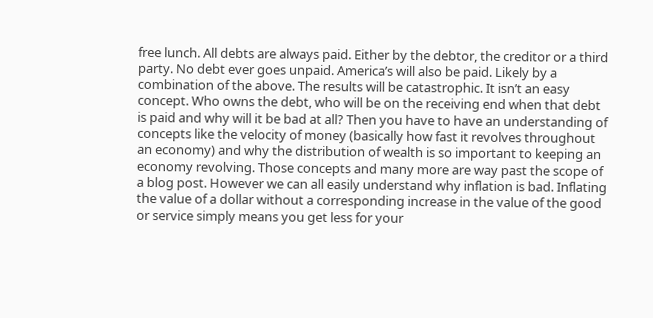free lunch. All debts are always paid. Either by the debtor, the creditor or a third party. No debt ever goes unpaid. America’s will also be paid. Likely by a combination of the above. The results will be catastrophic. It isn’t an easy concept. Who owns the debt, who will be on the receiving end when that debt is paid and why will it be bad at all? Then you have to have an understanding of concepts like the velocity of money (basically how fast it revolves throughout an economy) and why the distribution of wealth is so important to keeping an economy revolving. Those concepts and many more are way past the scope of a blog post. However we can all easily understand why inflation is bad. Inflating the value of a dollar without a corresponding increase in the value of the good or service simply means you get less for your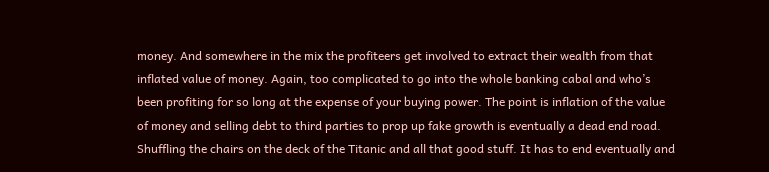money. And somewhere in the mix the profiteers get involved to extract their wealth from that inflated value of money. Again, too complicated to go into the whole banking cabal and who’s been profiting for so long at the expense of your buying power. The point is inflation of the value of money and selling debt to third parties to prop up fake growth is eventually a dead end road. Shuffling the chairs on the deck of the Titanic and all that good stuff. It has to end eventually and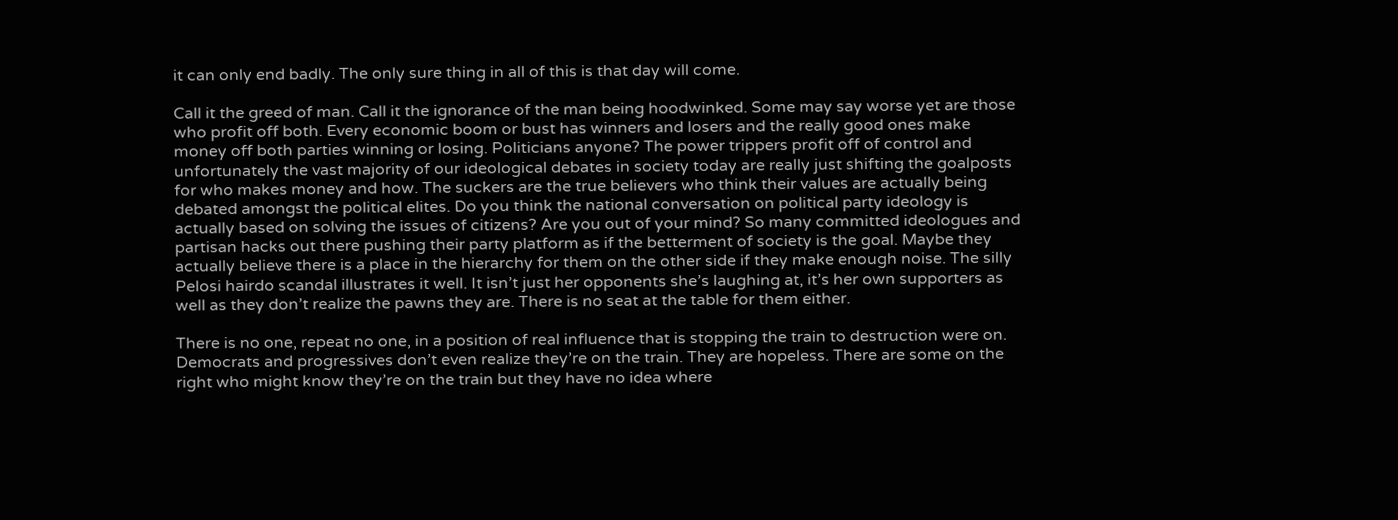it can only end badly. The only sure thing in all of this is that day will come.

Call it the greed of man. Call it the ignorance of the man being hoodwinked. Some may say worse yet are those who profit off both. Every economic boom or bust has winners and losers and the really good ones make money off both parties winning or losing. Politicians anyone? The power trippers profit off of control and unfortunately the vast majority of our ideological debates in society today are really just shifting the goalposts for who makes money and how. The suckers are the true believers who think their values are actually being debated amongst the political elites. Do you think the national conversation on political party ideology is actually based on solving the issues of citizens? Are you out of your mind? So many committed ideologues and partisan hacks out there pushing their party platform as if the betterment of society is the goal. Maybe they actually believe there is a place in the hierarchy for them on the other side if they make enough noise. The silly Pelosi hairdo scandal illustrates it well. It isn’t just her opponents she’s laughing at, it’s her own supporters as well as they don’t realize the pawns they are. There is no seat at the table for them either.

There is no one, repeat no one, in a position of real influence that is stopping the train to destruction were on. Democrats and progressives don’t even realize they’re on the train. They are hopeless. There are some on the right who might know they’re on the train but they have no idea where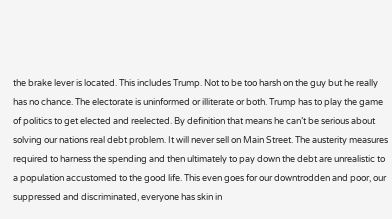the brake lever is located. This includes Trump. Not to be too harsh on the guy but he really has no chance. The electorate is uninformed or illiterate or both. Trump has to play the game of politics to get elected and reelected. By definition that means he can’t be serious about solving our nations real debt problem. It will never sell on Main Street. The austerity measures required to harness the spending and then ultimately to pay down the debt are unrealistic to a population accustomed to the good life. This even goes for our downtrodden and poor, our suppressed and discriminated, everyone has skin in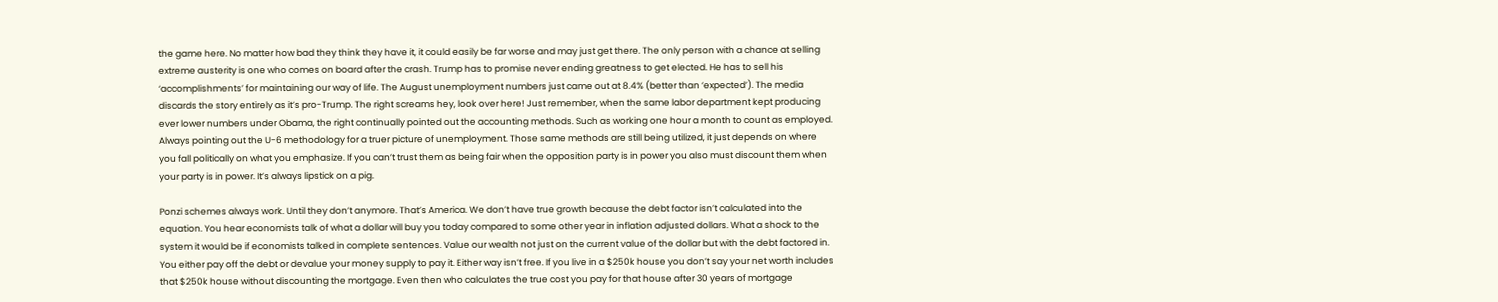the game here. No matter how bad they think they have it, it could easily be far worse and may just get there. The only person with a chance at selling extreme austerity is one who comes on board after the crash. Trump has to promise never ending greatness to get elected. He has to sell his ‘accomplishments’ for maintaining our way of life. The August unemployment numbers just came out at 8.4% (better than ‘expected’). The media discards the story entirely as it’s pro-Trump. The right screams hey, look over here! Just remember, when the same labor department kept producing ever lower numbers under Obama, the right continually pointed out the accounting methods. Such as working one hour a month to count as employed. Always pointing out the U-6 methodology for a truer picture of unemployment. Those same methods are still being utilized, it just depends on where you fall politically on what you emphasize. If you can’t trust them as being fair when the opposition party is in power you also must discount them when your party is in power. It’s always lipstick on a pig.

Ponzi schemes always work. Until they don’t anymore. That’s America. We don’t have true growth because the debt factor isn’t calculated into the equation. You hear economists talk of what a dollar will buy you today compared to some other year in inflation adjusted dollars. What a shock to the system it would be if economists talked in complete sentences. Value our wealth not just on the current value of the dollar but with the debt factored in. You either pay off the debt or devalue your money supply to pay it. Either way isn’t free. If you live in a $250k house you don’t say your net worth includes that $250k house without discounting the mortgage. Even then who calculates the true cost you pay for that house after 30 years of mortgage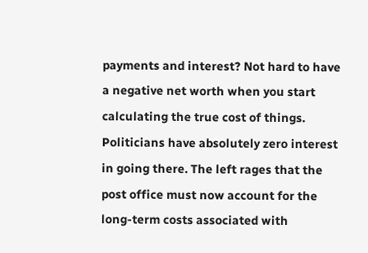payments and interest? Not hard to have a negative net worth when you start calculating the true cost of things. Politicians have absolutely zero interest in going there. The left rages that the post office must now account for the long-term costs associated with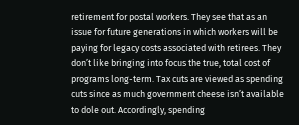retirement for postal workers. They see that as an issue for future generations in which workers will be paying for legacy costs associated with retirees. They don’t like bringing into focus the true, total cost of programs long-term. Tax cuts are viewed as spending cuts since as much government cheese isn’t available to dole out. Accordingly, spending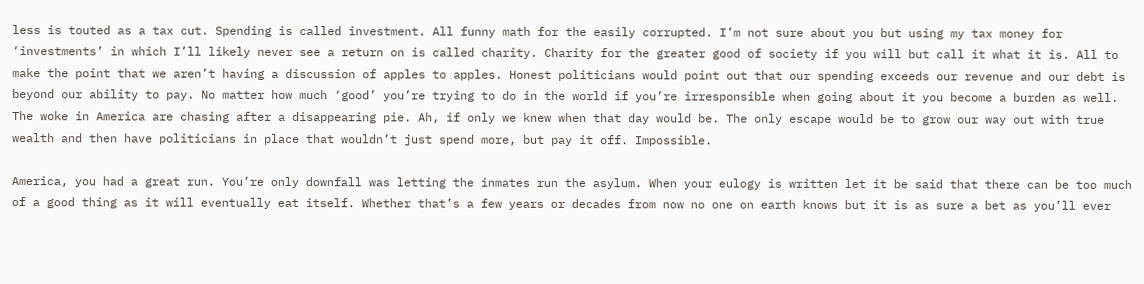less is touted as a tax cut. Spending is called investment. All funny math for the easily corrupted. I’m not sure about you but using my tax money for ‘investments’ in which I’ll likely never see a return on is called charity. Charity for the greater good of society if you will but call it what it is. All to make the point that we aren’t having a discussion of apples to apples. Honest politicians would point out that our spending exceeds our revenue and our debt is beyond our ability to pay. No matter how much ‘good’ you’re trying to do in the world if you’re irresponsible when going about it you become a burden as well. The woke in America are chasing after a disappearing pie. Ah, if only we knew when that day would be. The only escape would be to grow our way out with true wealth and then have politicians in place that wouldn’t just spend more, but pay it off. Impossible.

America, you had a great run. You’re only downfall was letting the inmates run the asylum. When your eulogy is written let it be said that there can be too much of a good thing as it will eventually eat itself. Whether that’s a few years or decades from now no one on earth knows but it is as sure a bet as you’ll ever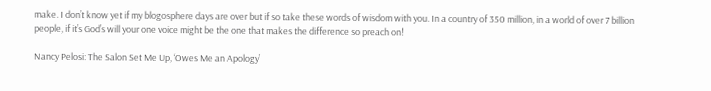make. I don’t know yet if my blogosphere days are over but if so take these words of wisdom with you. In a country of 350 million, in a world of over 7 billion people, if it’s God’s will your one voice might be the one that makes the difference so preach on!

Nancy Pelosi: The Salon Set Me Up, ‘Owes Me an Apology’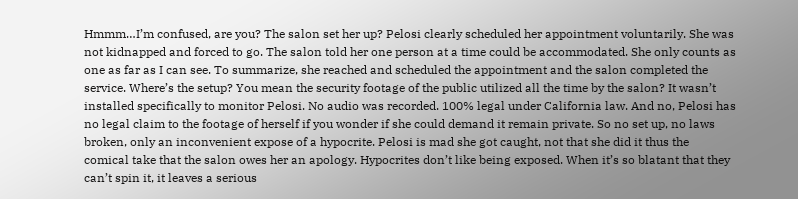Hmmm…I’m confused, are you? The salon set her up? Pelosi clearly scheduled her appointment voluntarily. She was not kidnapped and forced to go. The salon told her one person at a time could be accommodated. She only counts as one as far as I can see. To summarize, she reached and scheduled the appointment and the salon completed the service. Where’s the setup? You mean the security footage of the public utilized all the time by the salon? It wasn’t installed specifically to monitor Pelosi. No audio was recorded. 100% legal under California law. And no, Pelosi has no legal claim to the footage of herself if you wonder if she could demand it remain private. So no set up, no laws broken, only an inconvenient expose of a hypocrite. Pelosi is mad she got caught, not that she did it thus the comical take that the salon owes her an apology. Hypocrites don’t like being exposed. When it’s so blatant that they can’t spin it, it leaves a serious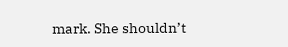mark. She shouldn’t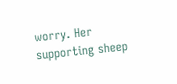worry. Her supporting sheep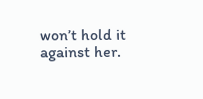won’t hold it against her.